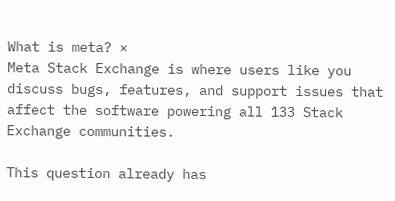What is meta? ×
Meta Stack Exchange is where users like you discuss bugs, features, and support issues that affect the software powering all 133 Stack Exchange communities.

This question already has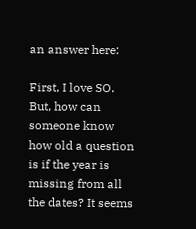an answer here:

First, I love SO.
But, how can someone know how old a question is if the year is missing from all the dates? It seems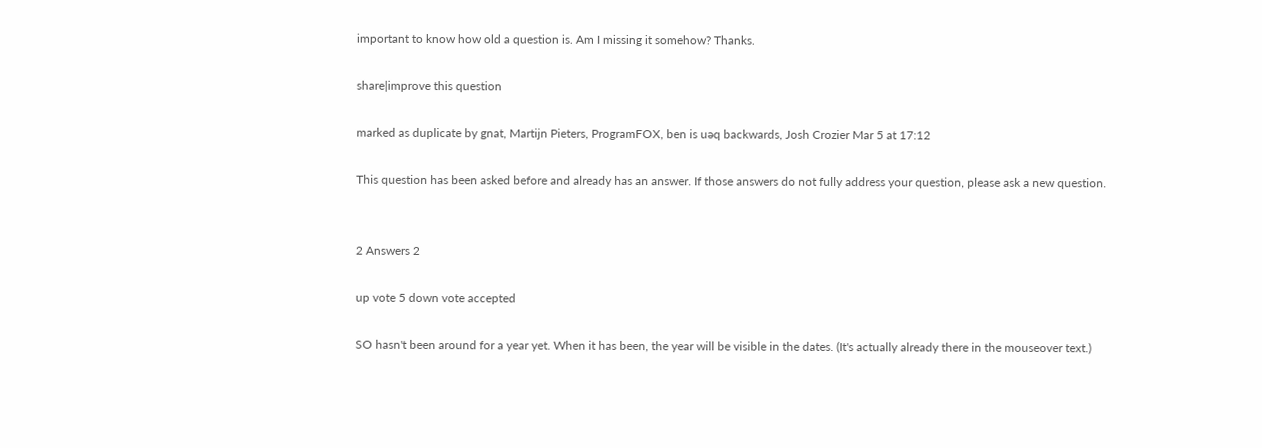important to know how old a question is. Am I missing it somehow? Thanks.

share|improve this question

marked as duplicate by gnat, Martijn Pieters, ProgramFOX, ben is uǝq backwards, Josh Crozier Mar 5 at 17:12

This question has been asked before and already has an answer. If those answers do not fully address your question, please ask a new question.


2 Answers 2

up vote 5 down vote accepted

SO hasn't been around for a year yet. When it has been, the year will be visible in the dates. (It's actually already there in the mouseover text.)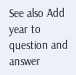See also Add year to question and answer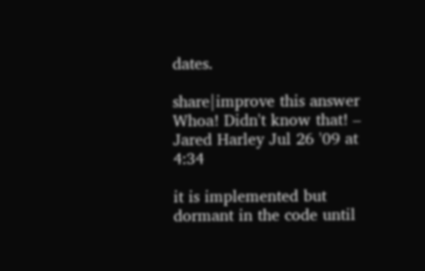dates.

share|improve this answer
Whoa! Didn't know that! –  Jared Harley Jul 26 '09 at 4:34

it is implemented but dormant in the code until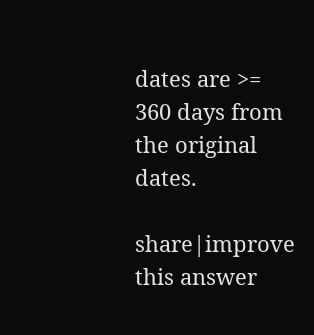dates are >= 360 days from the original dates.

share|improve this answer